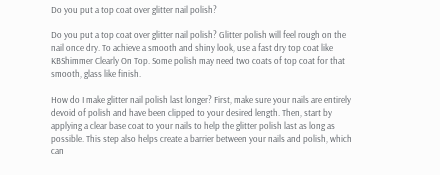Do you put a top coat over glitter nail polish?

Do you put a top coat over glitter nail polish? Glitter polish will feel rough on the nail once dry. To achieve a smooth and shiny look, use a fast dry top coat like KBShimmer Clearly On Top. Some polish may need two coats of top coat for that smooth, glass like finish.

How do I make glitter nail polish last longer? First, make sure your nails are entirely devoid of polish and have been clipped to your desired length. Then, start by applying a clear base coat to your nails to help the glitter polish last as long as possible. This step also helps create a barrier between your nails and polish, which can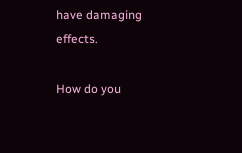have damaging effects.

How do you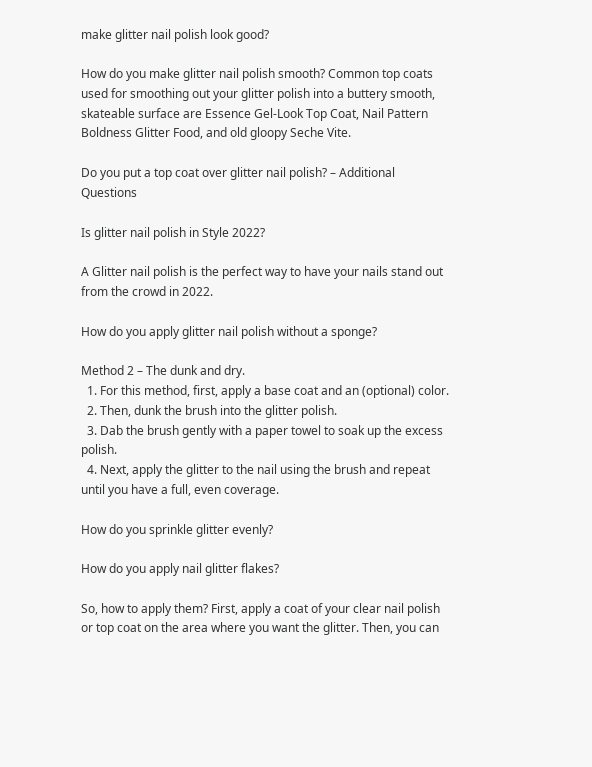make glitter nail polish look good?

How do you make glitter nail polish smooth? Common top coats used for smoothing out your glitter polish into a buttery smooth, skateable surface are Essence Gel-Look Top Coat, Nail Pattern Boldness Glitter Food, and old gloopy Seche Vite.

Do you put a top coat over glitter nail polish? – Additional Questions

Is glitter nail polish in Style 2022?

A Glitter nail polish is the perfect way to have your nails stand out from the crowd in 2022.

How do you apply glitter nail polish without a sponge?

Method 2 – The dunk and dry.
  1. For this method, first, apply a base coat and an (optional) color.
  2. Then, dunk the brush into the glitter polish.
  3. Dab the brush gently with a paper towel to soak up the excess polish.
  4. Next, apply the glitter to the nail using the brush and repeat until you have a full, even coverage.

How do you sprinkle glitter evenly?

How do you apply nail glitter flakes?

So, how to apply them? First, apply a coat of your clear nail polish or top coat on the area where you want the glitter. Then, you can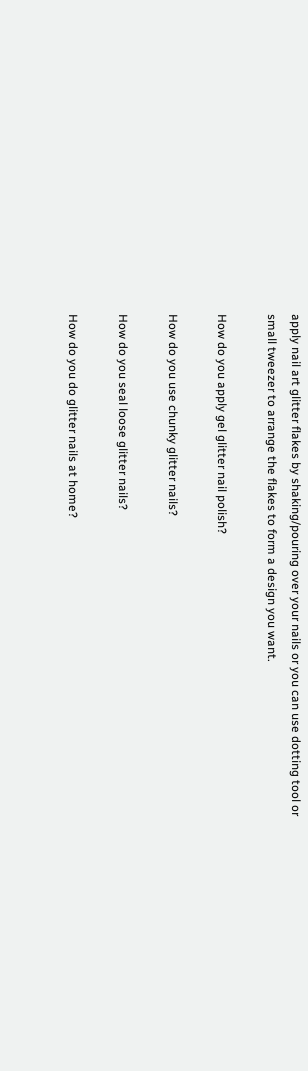apply nail art glitter flakes by shaking/pouring over your nails or you can use dotting tool or small tweezer to arrange the flakes to form a design you want.

How do you apply gel glitter nail polish?

How do you use chunky glitter nails?

How do you seal loose glitter nails?

How do you do glitter nails at home?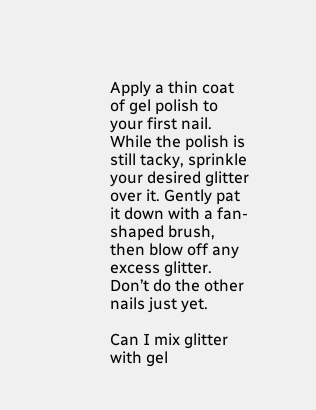Apply a thin coat of gel polish to your first nail. While the polish is still tacky, sprinkle your desired glitter over it. Gently pat it down with a fan-shaped brush, then blow off any excess glitter. Don’t do the other nails just yet.

Can I mix glitter with gel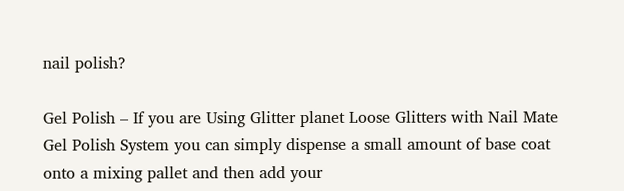nail polish?

Gel Polish – If you are Using Glitter planet Loose Glitters with Nail Mate Gel Polish System you can simply dispense a small amount of base coat onto a mixing pallet and then add your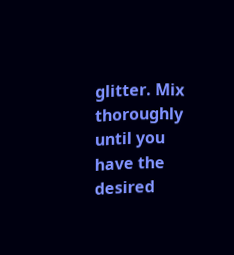glitter. Mix thoroughly until you have the desired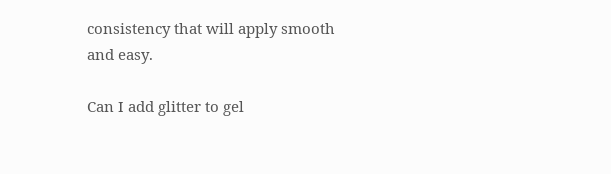consistency that will apply smooth and easy.

Can I add glitter to gel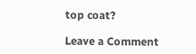top coat?

Leave a Comment